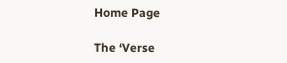Home Page

The ‘Verse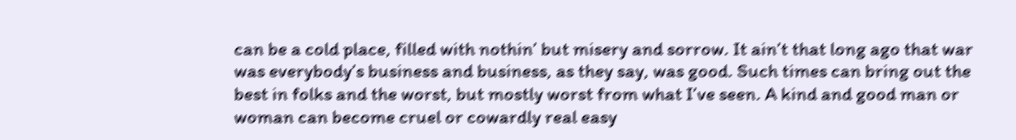can be a cold place, filled with nothin’ but misery and sorrow. It ain’t that long ago that war was everybody’s business and business, as they say, was good. Such times can bring out the best in folks and the worst, but mostly worst from what I’ve seen. A kind and good man or woman can become cruel or cowardly real easy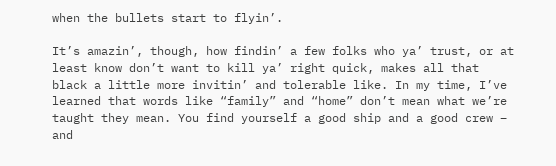when the bullets start to flyin’.

It’s amazin’, though, how findin’ a few folks who ya’ trust, or at least know don’t want to kill ya’ right quick, makes all that black a little more invitin’ and tolerable like. In my time, I’ve learned that words like “family” and “home” don’t mean what we’re taught they mean. You find yourself a good ship and a good crew – and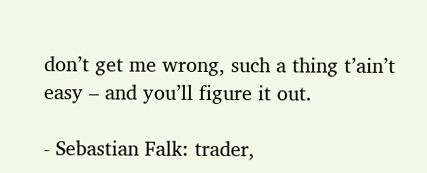don’t get me wrong, such a thing t’ain’t easy – and you’ll figure it out.

- Sebastian Falk: trader,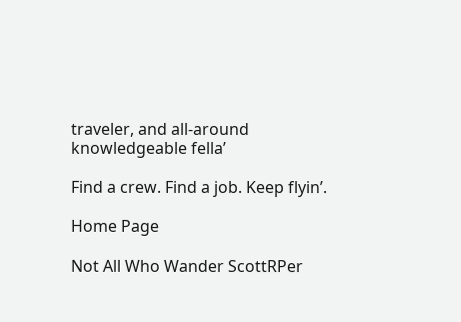traveler, and all-around knowledgeable fella’

Find a crew. Find a job. Keep flyin’.

Home Page

Not All Who Wander ScottRPer